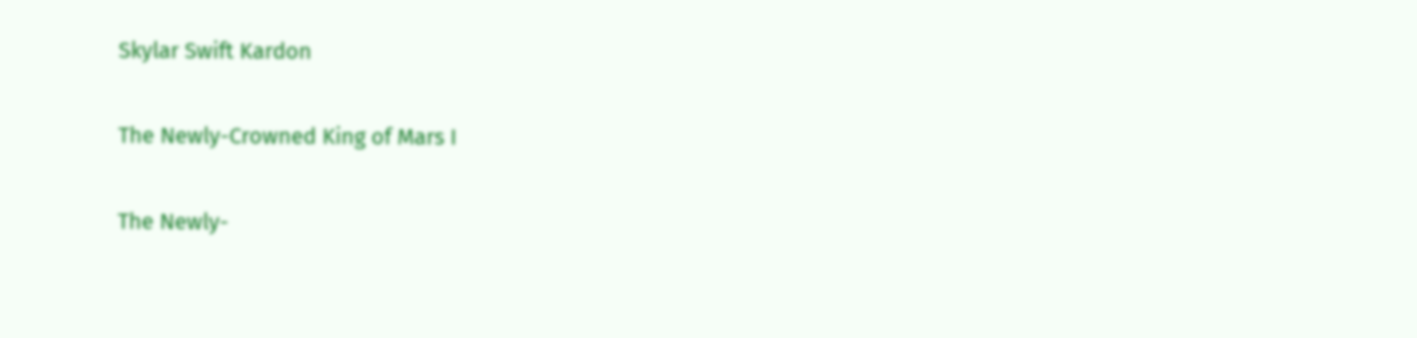Skylar Swift Kardon

The Newly-Crowned King of Mars I

The Newly-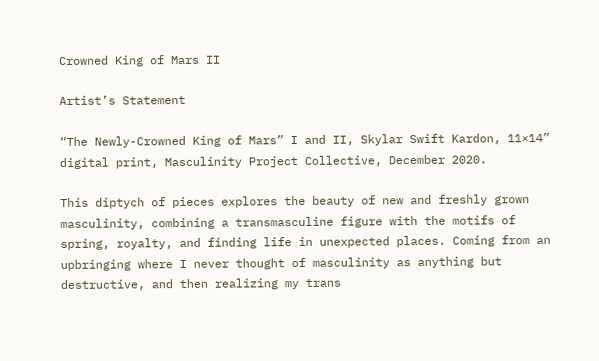Crowned King of Mars II

Artist’s Statement

“The Newly-Crowned King of Mars” I and II, Skylar Swift Kardon, 11×14” digital print, Masculinity Project Collective, December 2020.

This diptych of pieces explores the beauty of new and freshly grown masculinity, combining a transmasculine figure with the motifs of spring, royalty, and finding life in unexpected places. Coming from an upbringing where I never thought of masculinity as anything but destructive, and then realizing my trans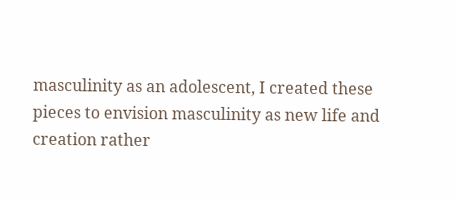masculinity as an adolescent, I created these pieces to envision masculinity as new life and creation rather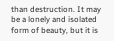than destruction. It may be a lonely and isolated form of beauty, but it is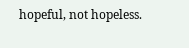hopeful, not hopeless.